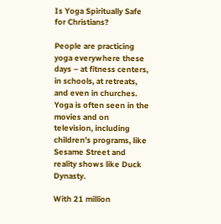Is Yoga Spiritually Safe for Christians?

People are practicing yoga everywhere these days – at fitness centers, in schools, at retreats, and even in churches. Yoga is often seen in the movies and on television, including children’s programs, like Sesame Street and reality shows like Duck Dynasty.

With 21 million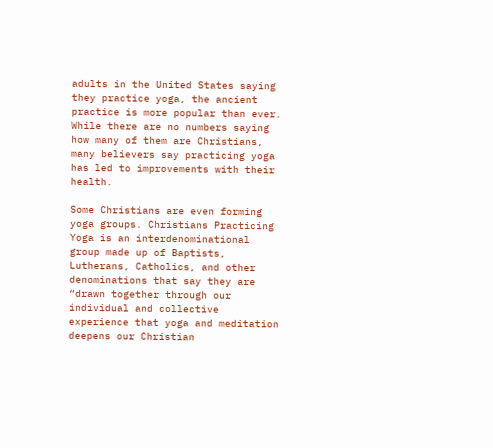adults in the United States saying they practice yoga, the ancient practice is more popular than ever. While there are no numbers saying how many of them are Christians, many believers say practicing yoga has led to improvements with their health.

Some Christians are even forming yoga groups. Christians Practicing Yoga is an interdenominational group made up of Baptists, Lutherans, Catholics, and other denominations that say they are “drawn together through our individual and collective experience that yoga and meditation deepens our Christian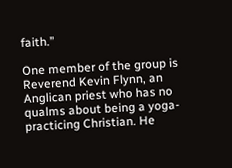faith.”

One member of the group is Reverend Kevin Flynn, an Anglican priest who has no qualms about being a yoga-practicing Christian. He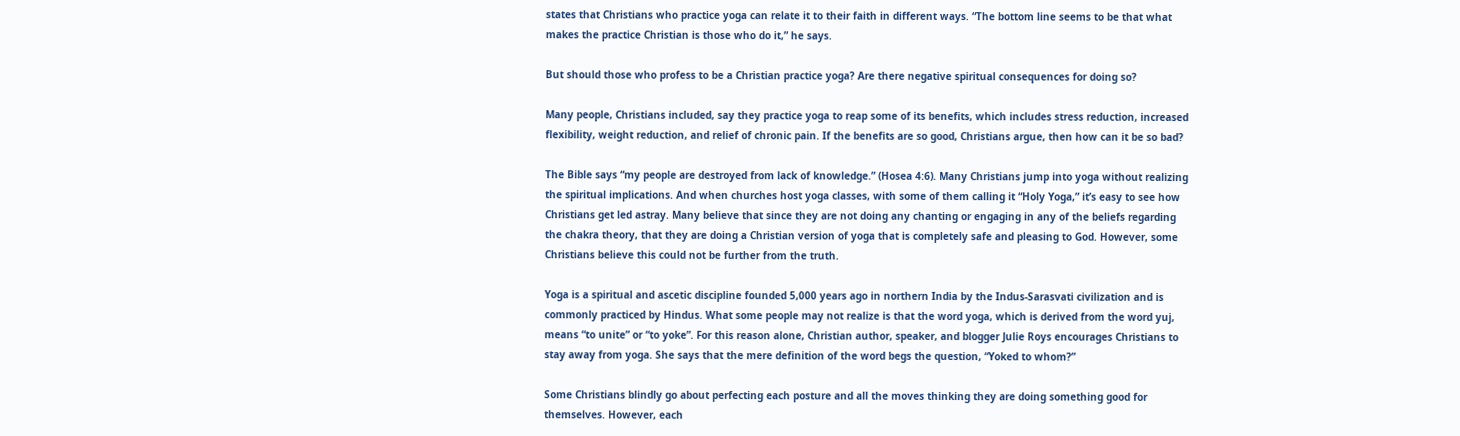states that Christians who practice yoga can relate it to their faith in different ways. “The bottom line seems to be that what makes the practice Christian is those who do it,” he says.

But should those who profess to be a Christian practice yoga? Are there negative spiritual consequences for doing so?

Many people, Christians included, say they practice yoga to reap some of its benefits, which includes stress reduction, increased flexibility, weight reduction, and relief of chronic pain. If the benefits are so good, Christians argue, then how can it be so bad?

The Bible says “my people are destroyed from lack of knowledge.” (Hosea 4:6). Many Christians jump into yoga without realizing the spiritual implications. And when churches host yoga classes, with some of them calling it “Holy Yoga,” it’s easy to see how Christians get led astray. Many believe that since they are not doing any chanting or engaging in any of the beliefs regarding the chakra theory, that they are doing a Christian version of yoga that is completely safe and pleasing to God. However, some Christians believe this could not be further from the truth.

Yoga is a spiritual and ascetic discipline founded 5,000 years ago in northern India by the Indus-Sarasvati civilization and is commonly practiced by Hindus. What some people may not realize is that the word yoga, which is derived from the word yuj, means “to unite” or “to yoke”. For this reason alone, Christian author, speaker, and blogger Julie Roys encourages Christians to stay away from yoga. She says that the mere definition of the word begs the question, “Yoked to whom?”

Some Christians blindly go about perfecting each posture and all the moves thinking they are doing something good for themselves. However, each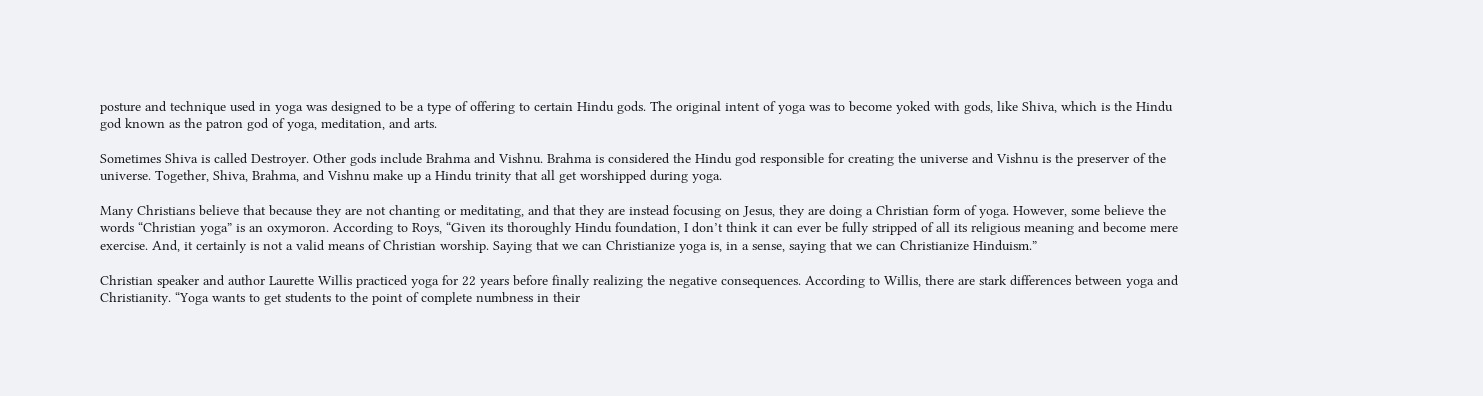posture and technique used in yoga was designed to be a type of offering to certain Hindu gods. The original intent of yoga was to become yoked with gods, like Shiva, which is the Hindu god known as the patron god of yoga, meditation, and arts.

Sometimes Shiva is called Destroyer. Other gods include Brahma and Vishnu. Brahma is considered the Hindu god responsible for creating the universe and Vishnu is the preserver of the universe. Together, Shiva, Brahma, and Vishnu make up a Hindu trinity that all get worshipped during yoga.

Many Christians believe that because they are not chanting or meditating, and that they are instead focusing on Jesus, they are doing a Christian form of yoga. However, some believe the words “Christian yoga” is an oxymoron. According to Roys, “Given its thoroughly Hindu foundation, I don’t think it can ever be fully stripped of all its religious meaning and become mere exercise. And, it certainly is not a valid means of Christian worship. Saying that we can Christianize yoga is, in a sense, saying that we can Christianize Hinduism.”

Christian speaker and author Laurette Willis practiced yoga for 22 years before finally realizing the negative consequences. According to Willis, there are stark differences between yoga and Christianity. “Yoga wants to get students to the point of complete numbness in their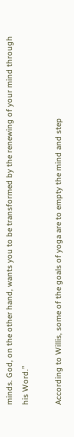minds. God, on the other hand, wants you to be transformed by the renewing of your mind through his Word.”

According to Willis, some of the goals of yoga are to empty the mind and step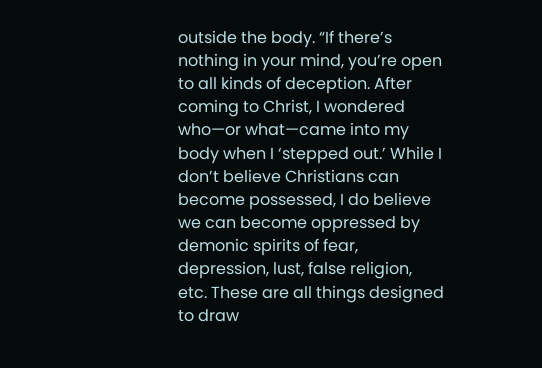outside the body. “If there’s nothing in your mind, you’re open to all kinds of deception. After coming to Christ, I wondered who—or what—came into my body when I ‘stepped out.’ While I don’t believe Christians can become possessed, I do believe we can become oppressed by demonic spirits of fear, depression, lust, false religion, etc. These are all things designed to draw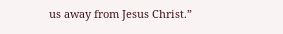us away from Jesus Christ.”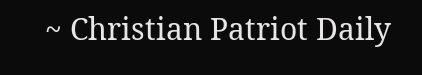~ Christian Patriot Daily